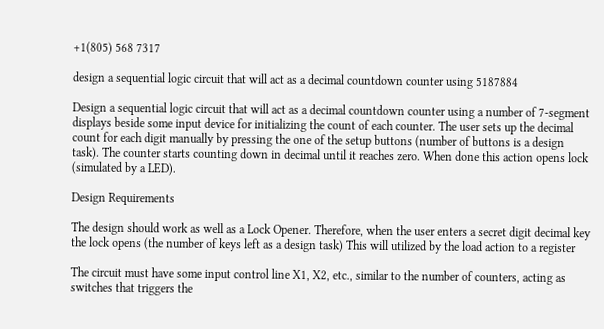+1(805) 568 7317

design a sequential logic circuit that will act as a decimal countdown counter using 5187884

Design a sequential logic circuit that will act as a decimal countdown counter using a number of 7-segment displays beside some input device for initializing the count of each counter. The user sets up the decimal count for each digit manually by pressing the one of the setup buttons (number of buttons is a design task). The counter starts counting down in decimal until it reaches zero. When done this action opens lock (simulated by a LED).

Design Requirements

The design should work as well as a Lock Opener. Therefore, when the user enters a secret digit decimal key the lock opens (the number of keys left as a design task) This will utilized by the load action to a register

The circuit must have some input control line X1, X2, etc., similar to the number of counters, acting as switches that triggers the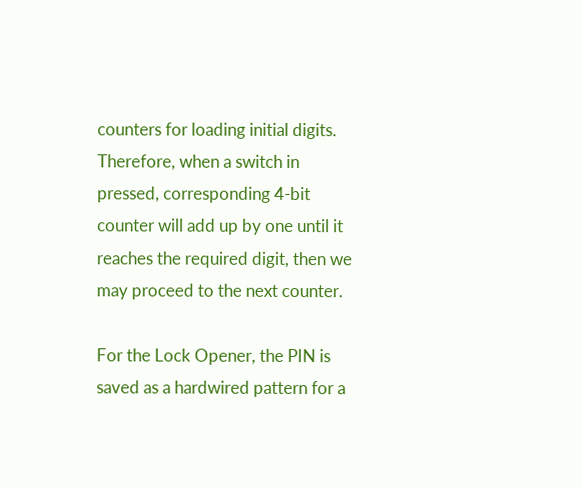counters for loading initial digits. Therefore, when a switch in pressed, corresponding 4-bit counter will add up by one until it reaches the required digit, then we may proceed to the next counter.

For the Lock Opener, the PIN is saved as a hardwired pattern for a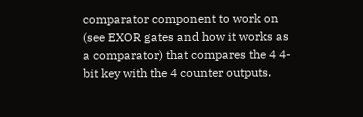comparator component to work on (see EXOR gates and how it works as a comparator) that compares the 4 4-bit key with the 4 counter outputs.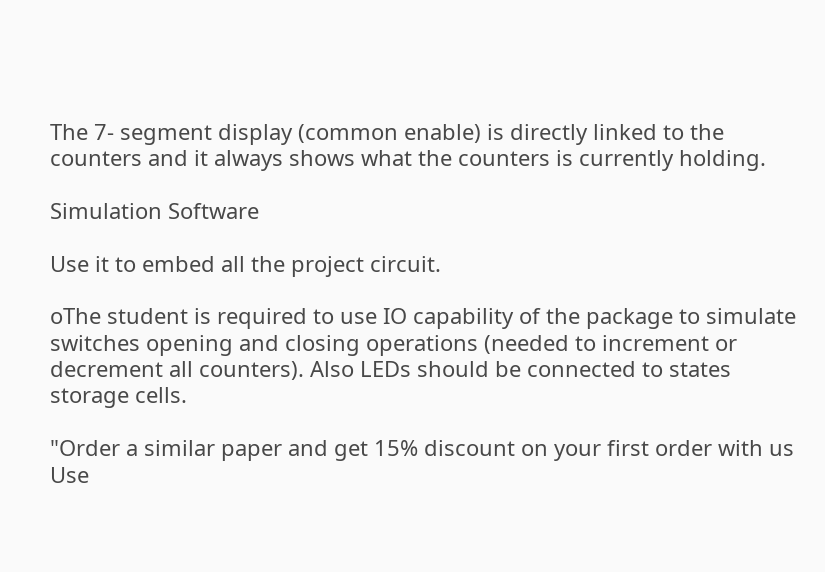The 7- segment display (common enable) is directly linked to the counters and it always shows what the counters is currently holding.

Simulation Software

Use it to embed all the project circuit.

oThe student is required to use IO capability of the package to simulate switches opening and closing operations (needed to increment or decrement all counters). Also LEDs should be connected to states storage cells.

"Order a similar paper and get 15% discount on your first order with us
Use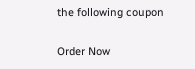the following coupon

Order Now